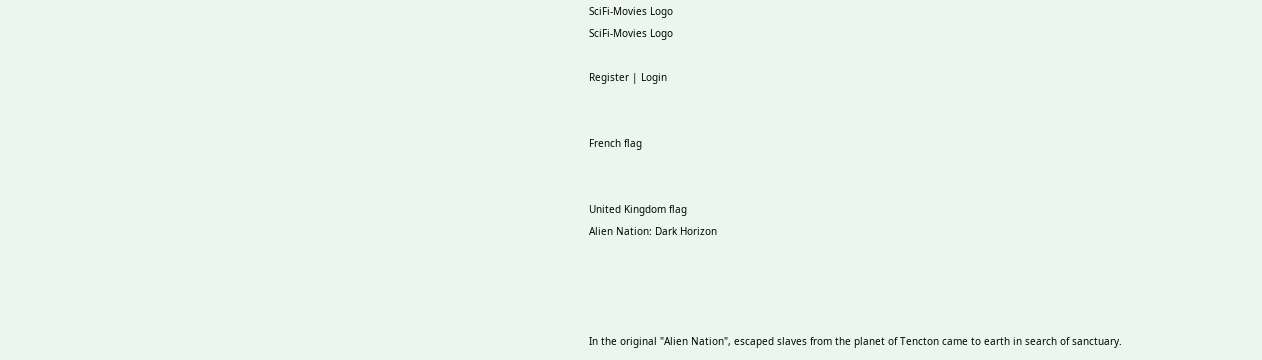SciFi-Movies Logo
SciFi-Movies Logo

Register | Login


French flag


United Kingdom flag
Alien Nation: Dark Horizon




In the original "Alien Nation", escaped slaves from the planet of Tencton came to earth in search of sanctuary.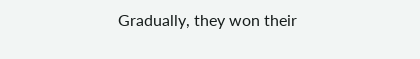Gradually, they won their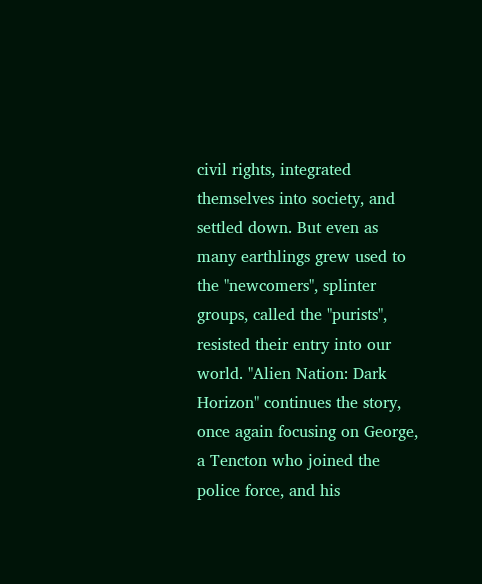civil rights, integrated themselves into society, and settled down. But even as many earthlings grew used to the "newcomers", splinter groups, called the "purists", resisted their entry into our world. "Alien Nation: Dark Horizon" continues the story, once again focusing on George, a Tencton who joined the police force, and his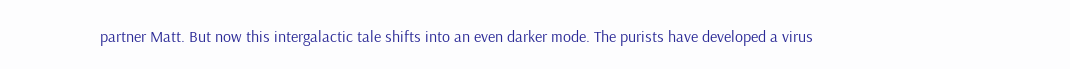partner Matt. But now this intergalactic tale shifts into an even darker mode. The purists have developed a virus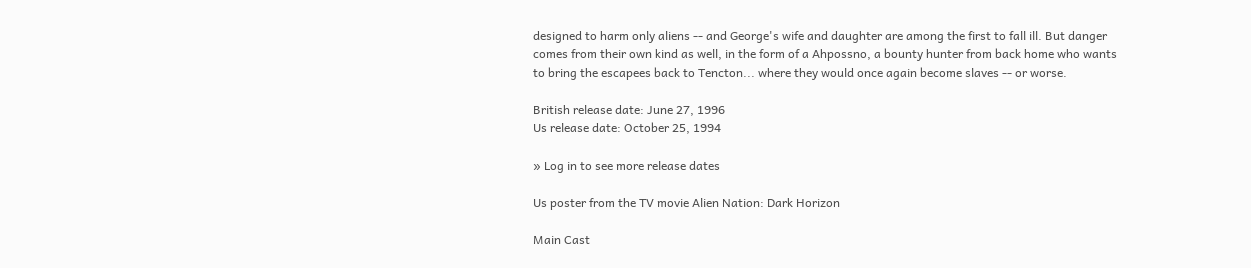designed to harm only aliens -- and George's wife and daughter are among the first to fall ill. But danger comes from their own kind as well, in the form of a Ahpossno, a bounty hunter from back home who wants to bring the escapees back to Tencton... where they would once again become slaves -- or worse.

British release date: June 27, 1996
Us release date: October 25, 1994

» Log in to see more release dates

Us poster from the TV movie Alien Nation: Dark Horizon

Main Cast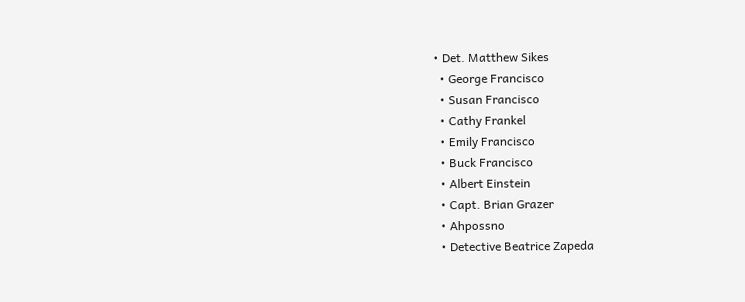• Det. Matthew Sikes
  • George Francisco
  • Susan Francisco
  • Cathy Frankel
  • Emily Francisco
  • Buck Francisco
  • Albert Einstein
  • Capt. Brian Grazer
  • Ahpossno
  • Detective Beatrice Zapeda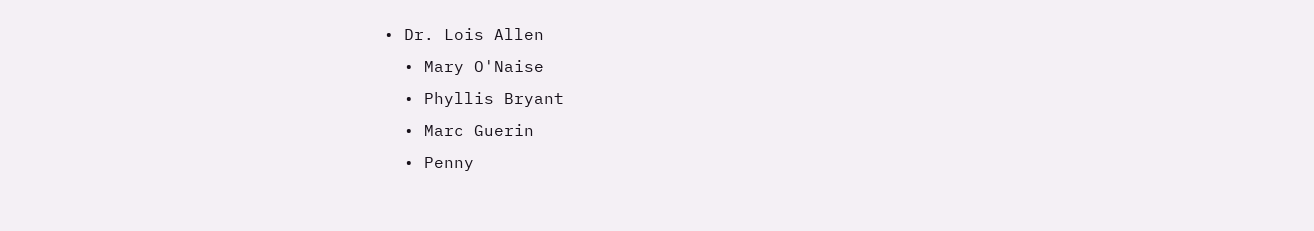• Dr. Lois Allen
  • Mary O'Naise
  • Phyllis Bryant
  • Marc Guerin
  • Penny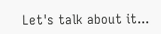Let's talk about it...